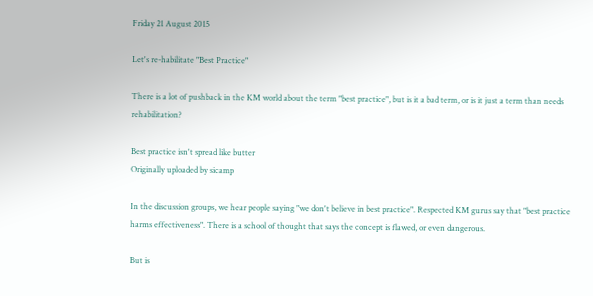Friday 21 August 2015

Let's re-habilitate "Best Practice"

There is a lot of pushback in the KM world about the term "best practice", but is it a bad term, or is it just a term than needs rehabilitation?

Best practice isn't spread like butter
Originally uploaded by sicamp

In the discussion groups, we hear people saying "we don't believe in best practice". Respected KM gurus say that "best practice harms effectiveness". There is a school of thought that says the concept is flawed, or even dangerous.

But is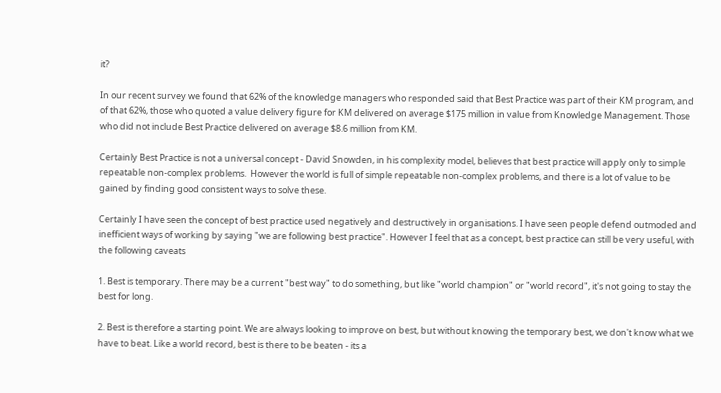it?

In our recent survey we found that 62% of the knowledge managers who responded said that Best Practice was part of their KM program, and of that 62%, those who quoted a value delivery figure for KM delivered on average $175 million in value from Knowledge Management. Those who did not include Best Practice delivered on average $8.6 million from KM.

Certainly Best Practice is not a universal concept - David Snowden, in his complexity model, believes that best practice will apply only to simple repeatable non-complex problems.  However the world is full of simple repeatable non-complex problems, and there is a lot of value to be gained by finding good consistent ways to solve these.

Certainly I have seen the concept of best practice used negatively and destructively in organisations. I have seen people defend outmoded and inefficient ways of working by saying "we are following best practice". However I feel that as a concept, best practice can still be very useful, with the following caveats

1. Best is temporary. There may be a current "best way" to do something, but like "world champion" or "world record", it's not going to stay the best for long.

2. Best is therefore a starting point. We are always looking to improve on best, but without knowing the temporary best, we don't know what we have to beat. Like a world record, best is there to be beaten - its a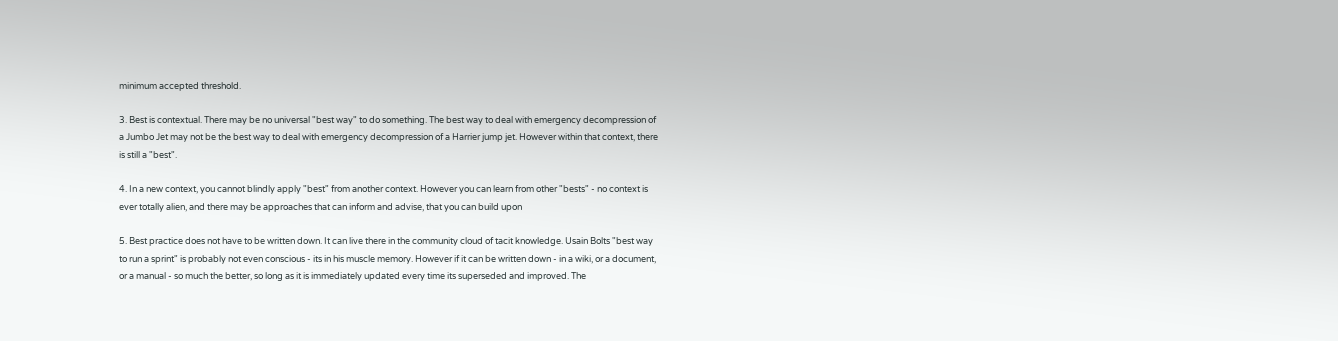minimum accepted threshold.

3. Best is contextual. There may be no universal "best way" to do something. The best way to deal with emergency decompression of a Jumbo Jet may not be the best way to deal with emergency decompression of a Harrier jump jet. However within that context, there is still a "best".

4. In a new context, you cannot blindly apply "best" from another context. However you can learn from other "bests" - no context is ever totally alien, and there may be approaches that can inform and advise, that you can build upon

5. Best practice does not have to be written down. It can live there in the community cloud of tacit knowledge. Usain Bolts "best way to run a sprint" is probably not even conscious - its in his muscle memory. However if it can be written down - in a wiki, or a document, or a manual - so much the better, so long as it is immediately updated every time its superseded and improved. The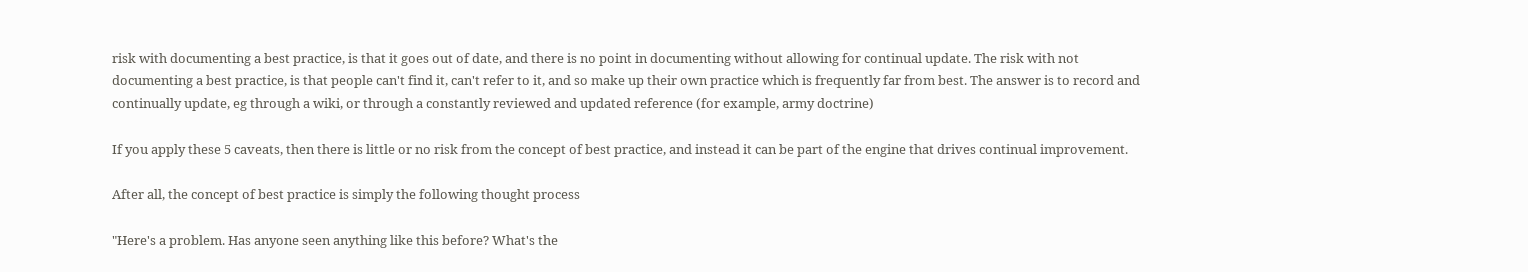risk with documenting a best practice, is that it goes out of date, and there is no point in documenting without allowing for continual update. The risk with not documenting a best practice, is that people can't find it, can't refer to it, and so make up their own practice which is frequently far from best. The answer is to record and continually update, eg through a wiki, or through a constantly reviewed and updated reference (for example, army doctrine)

If you apply these 5 caveats, then there is little or no risk from the concept of best practice, and instead it can be part of the engine that drives continual improvement.

After all, the concept of best practice is simply the following thought process

"Here's a problem. Has anyone seen anything like this before? What's the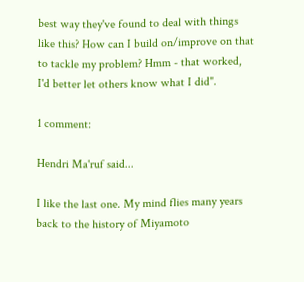best way they've found to deal with things like this? How can I build on/improve on that to tackle my problem? Hmm - that worked, I'd better let others know what I did".

1 comment:

Hendri Ma'ruf said...

I like the last one. My mind flies many years back to the history of Miyamoto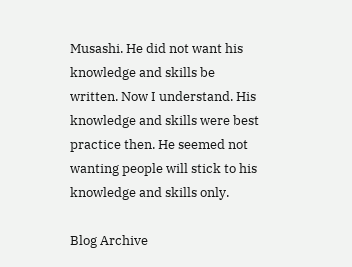Musashi. He did not want his knowledge and skills be written. Now I understand. His knowledge and skills were best practice then. He seemed not wanting people will stick to his knowledge and skills only.

Blog Archive